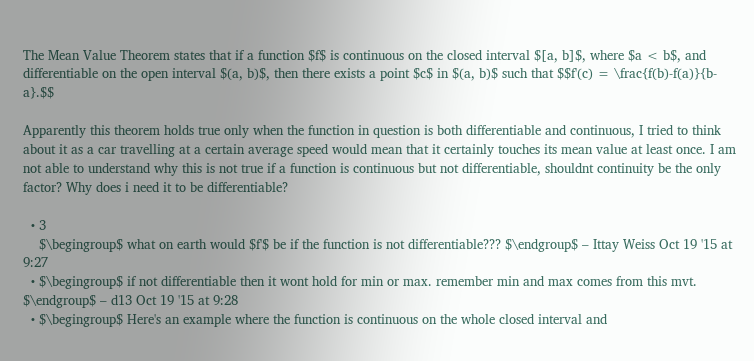The Mean Value Theorem states that if a function $f$ is continuous on the closed interval $[a, b]$, where $a < b$, and differentiable on the open interval $(a, b)$, then there exists a point $c$ in $(a, b)$ such that $$f'(c) = \frac{f(b)-f(a)}{b-a}.$$

Apparently this theorem holds true only when the function in question is both differentiable and continuous, I tried to think about it as a car travelling at a certain average speed would mean that it certainly touches its mean value at least once. I am not able to understand why this is not true if a function is continuous but not differentiable, shouldnt continuity be the only factor? Why does i need it to be differentiable?

  • 3
    $\begingroup$ what on earth would $f'$ be if the function is not differentiable??? $\endgroup$ – Ittay Weiss Oct 19 '15 at 9:27
  • $\begingroup$ if not differentiable then it wont hold for min or max. remember min and max comes from this mvt. $\endgroup$ – d13 Oct 19 '15 at 9:28
  • $\begingroup$ Here's an example where the function is continuous on the whole closed interval and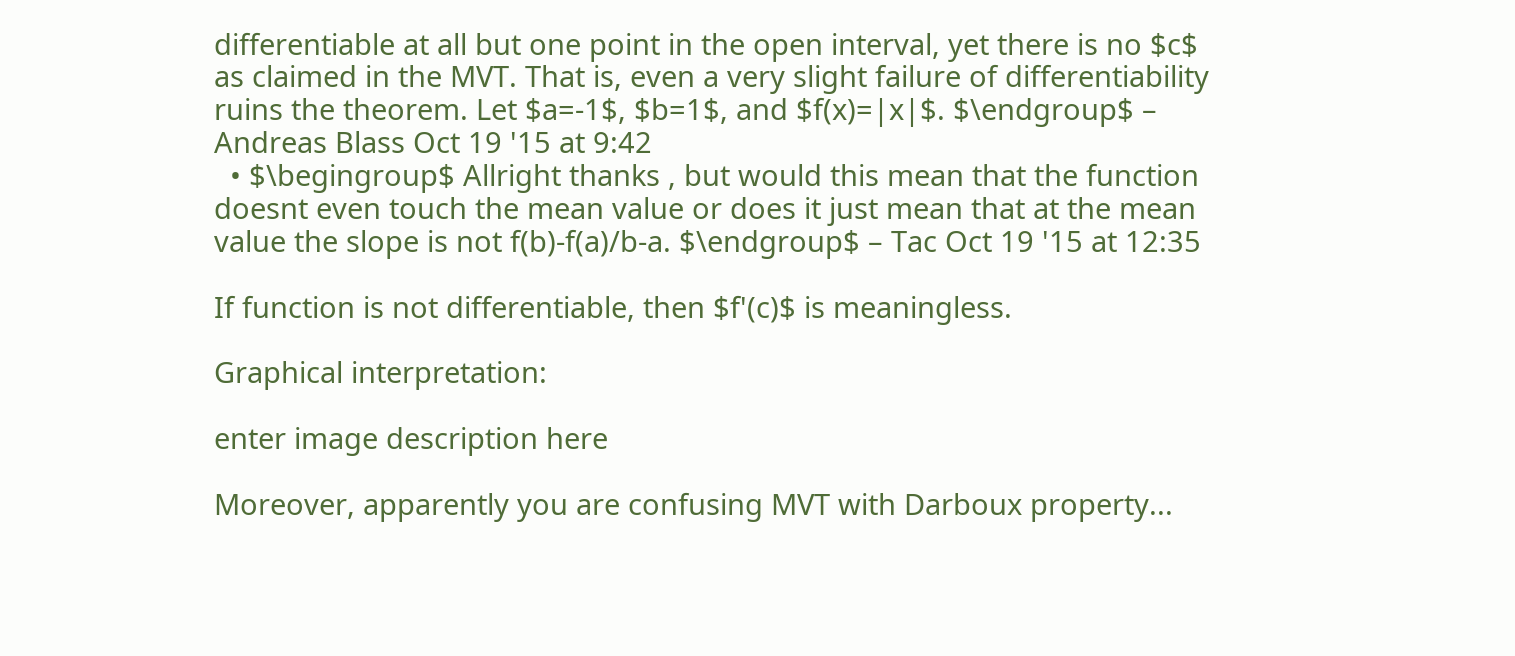differentiable at all but one point in the open interval, yet there is no $c$ as claimed in the MVT. That is, even a very slight failure of differentiability ruins the theorem. Let $a=-1$, $b=1$, and $f(x)=|x|$. $\endgroup$ – Andreas Blass Oct 19 '15 at 9:42
  • $\begingroup$ Allright thanks , but would this mean that the function doesnt even touch the mean value or does it just mean that at the mean value the slope is not f(b)-f(a)/b-a. $\endgroup$ – Tac Oct 19 '15 at 12:35

If function is not differentiable, then $f'(c)$ is meaningless.

Graphical interpretation:

enter image description here

Moreover, apparently you are confusing MVT with Darboux property...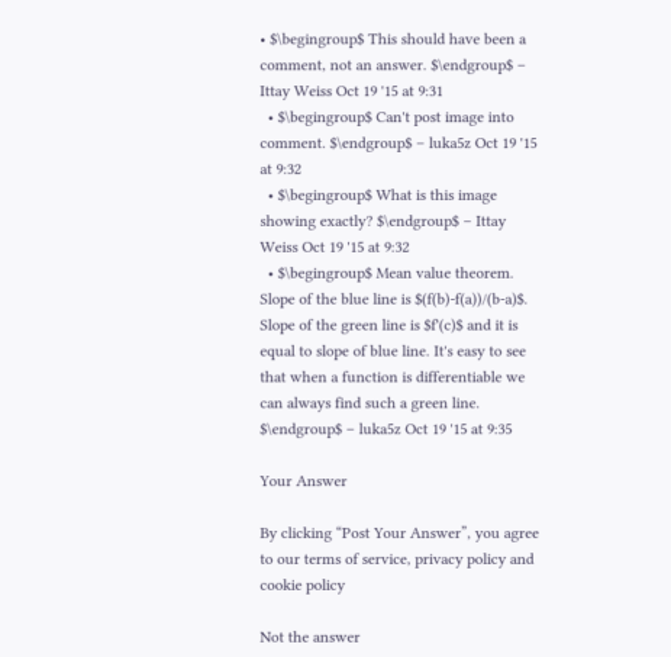• $\begingroup$ This should have been a comment, not an answer. $\endgroup$ – Ittay Weiss Oct 19 '15 at 9:31
  • $\begingroup$ Can't post image into comment. $\endgroup$ – luka5z Oct 19 '15 at 9:32
  • $\begingroup$ What is this image showing exactly? $\endgroup$ – Ittay Weiss Oct 19 '15 at 9:32
  • $\begingroup$ Mean value theorem. Slope of the blue line is $(f(b)-f(a))/(b-a)$. Slope of the green line is $f'(c)$ and it is equal to slope of blue line. It's easy to see that when a function is differentiable we can always find such a green line. $\endgroup$ – luka5z Oct 19 '15 at 9:35

Your Answer

By clicking “Post Your Answer”, you agree to our terms of service, privacy policy and cookie policy

Not the answer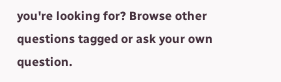you're looking for? Browse other questions tagged or ask your own question.